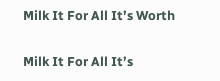Milk It For All It’s Worth

Milk It For All It’s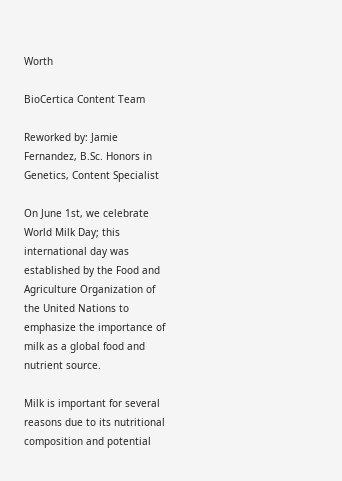Worth

BioCertica Content Team

Reworked by: Jamie Fernandez, B.Sc. Honors in Genetics, Content Specialist

On June 1st, we celebrate World Milk Day; this international day was established by the Food and Agriculture Organization of the United Nations to emphasize the importance of milk as a global food and nutrient source.

Milk is important for several reasons due to its nutritional composition and potential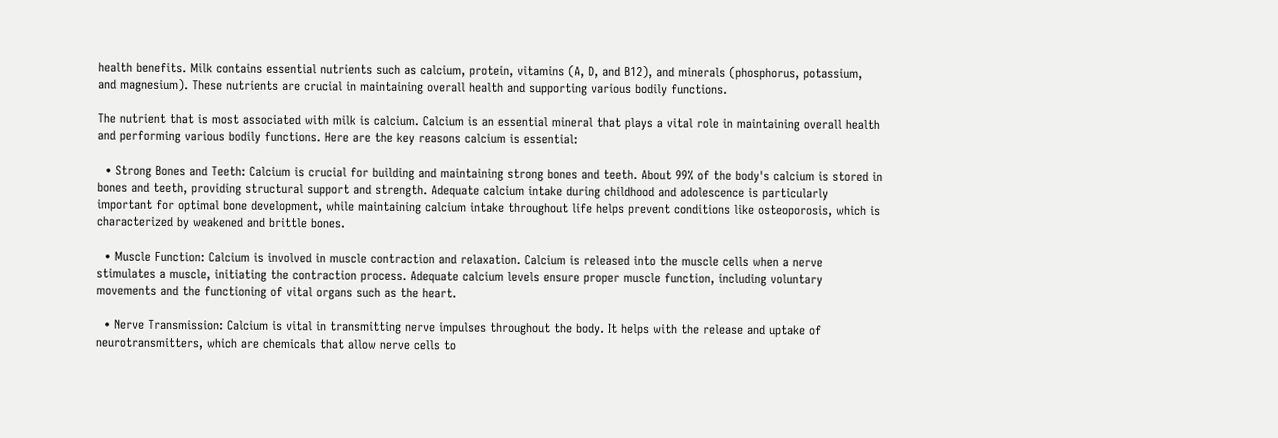health benefits. Milk contains essential nutrients such as calcium, protein, vitamins (A, D, and B12), and minerals (phosphorus, potassium, and magnesium). These nutrients are crucial in maintaining overall health and supporting various bodily functions.

The nutrient that is most associated with milk is calcium. Calcium is an essential mineral that plays a vital role in maintaining overall health and performing various bodily functions. Here are the key reasons calcium is essential:

  • Strong Bones and Teeth: Calcium is crucial for building and maintaining strong bones and teeth. About 99% of the body's calcium is stored in bones and teeth, providing structural support and strength. Adequate calcium intake during childhood and adolescence is particularly important for optimal bone development, while maintaining calcium intake throughout life helps prevent conditions like osteoporosis, which is characterized by weakened and brittle bones.

  • Muscle Function: Calcium is involved in muscle contraction and relaxation. Calcium is released into the muscle cells when a nerve stimulates a muscle, initiating the contraction process. Adequate calcium levels ensure proper muscle function, including voluntary movements and the functioning of vital organs such as the heart.

  • Nerve Transmission: Calcium is vital in transmitting nerve impulses throughout the body. It helps with the release and uptake of neurotransmitters, which are chemicals that allow nerve cells to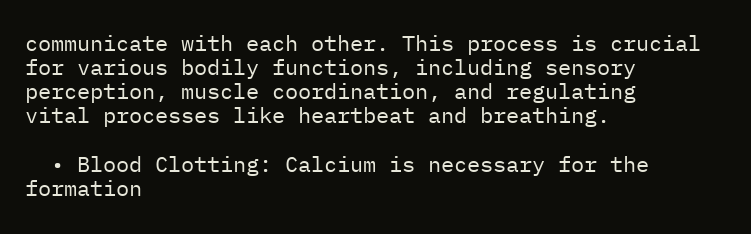communicate with each other. This process is crucial for various bodily functions, including sensory perception, muscle coordination, and regulating vital processes like heartbeat and breathing.

  • Blood Clotting: Calcium is necessary for the formation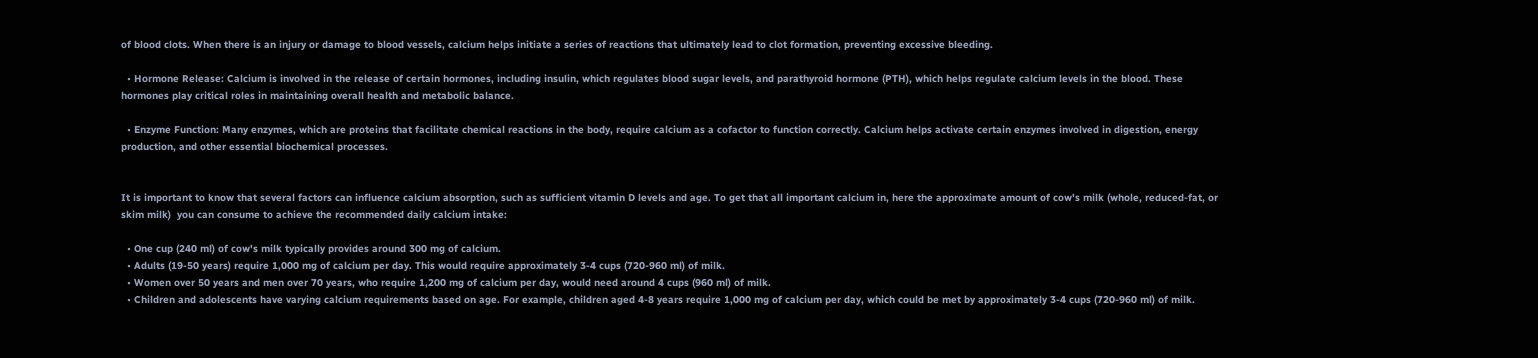of blood clots. When there is an injury or damage to blood vessels, calcium helps initiate a series of reactions that ultimately lead to clot formation, preventing excessive bleeding.

  • Hormone Release: Calcium is involved in the release of certain hormones, including insulin, which regulates blood sugar levels, and parathyroid hormone (PTH), which helps regulate calcium levels in the blood. These hormones play critical roles in maintaining overall health and metabolic balance.

  • Enzyme Function: Many enzymes, which are proteins that facilitate chemical reactions in the body, require calcium as a cofactor to function correctly. Calcium helps activate certain enzymes involved in digestion, energy production, and other essential biochemical processes.


It is important to know that several factors can influence calcium absorption, such as sufficient vitamin D levels and age. To get that all important calcium in, here the approximate amount of cow's milk (whole, reduced-fat, or skim milk)  you can consume to achieve the recommended daily calcium intake:

  • One cup (240 ml) of cow's milk typically provides around 300 mg of calcium.
  • Adults (19-50 years) require 1,000 mg of calcium per day. This would require approximately 3-4 cups (720-960 ml) of milk.
  • Women over 50 years and men over 70 years, who require 1,200 mg of calcium per day, would need around 4 cups (960 ml) of milk.
  • Children and adolescents have varying calcium requirements based on age. For example, children aged 4-8 years require 1,000 mg of calcium per day, which could be met by approximately 3-4 cups (720-960 ml) of milk.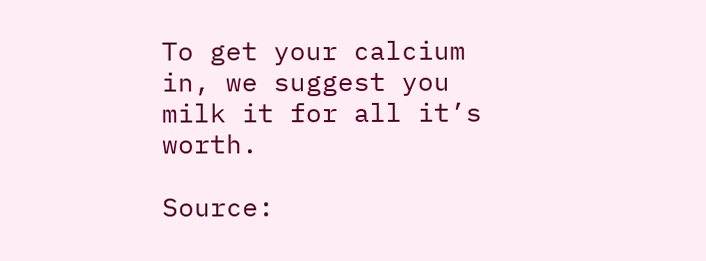To get your calcium in, we suggest you milk it for all it’s worth.

Source: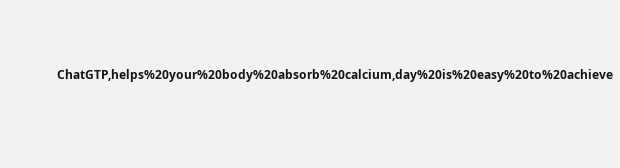ChatGTP,helps%20your%20body%20absorb%20calcium,day%20is%20easy%20to%20achieve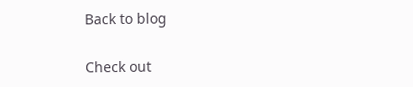Back to blog

Check out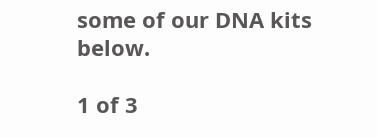some of our DNA kits below.

1 of 3